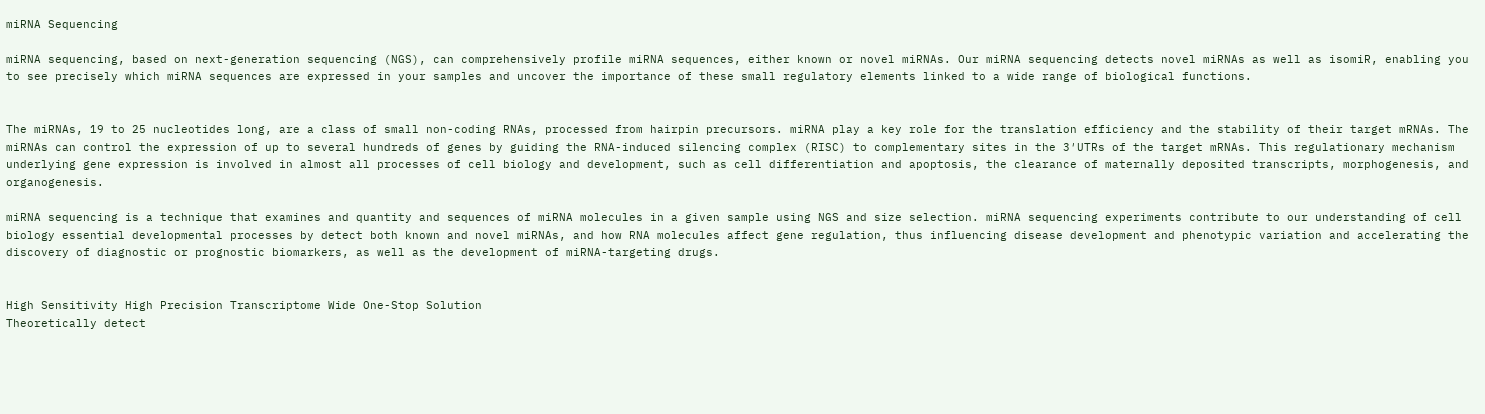miRNA Sequencing

miRNA sequencing, based on next-generation sequencing (NGS), can comprehensively profile miRNA sequences, either known or novel miRNAs. Our miRNA sequencing detects novel miRNAs as well as isomiR, enabling you to see precisely which miRNA sequences are expressed in your samples and uncover the importance of these small regulatory elements linked to a wide range of biological functions.


The miRNAs, 19 to 25 nucleotides long, are a class of small non-coding RNAs, processed from hairpin precursors. miRNA play a key role for the translation efficiency and the stability of their target mRNAs. The miRNAs can control the expression of up to several hundreds of genes by guiding the RNA-induced silencing complex (RISC) to complementary sites in the 3′UTRs of the target mRNAs. This regulationary mechanism underlying gene expression is involved in almost all processes of cell biology and development, such as cell differentiation and apoptosis, the clearance of maternally deposited transcripts, morphogenesis, and organogenesis.

miRNA sequencing is a technique that examines and quantity and sequences of miRNA molecules in a given sample using NGS and size selection. miRNA sequencing experiments contribute to our understanding of cell biology essential developmental processes by detect both known and novel miRNAs, and how RNA molecules affect gene regulation, thus influencing disease development and phenotypic variation and accelerating the discovery of diagnostic or prognostic biomarkers, as well as the development of miRNA-targeting drugs.


High Sensitivity High Precision Transcriptome Wide One-Stop Solution
Theoretically detect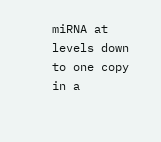miRNA at levels down to one copy in a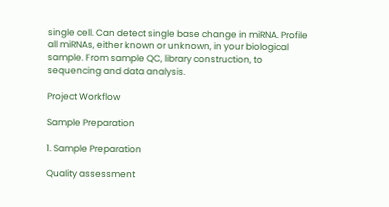single cell. Can detect single base change in miRNA. Profile all miRNAs, either known or unknown, in your biological sample. From sample QC, library construction, to sequencing and data analysis.

Project Workflow

Sample Preparation

1. Sample Preparation

Quality assessment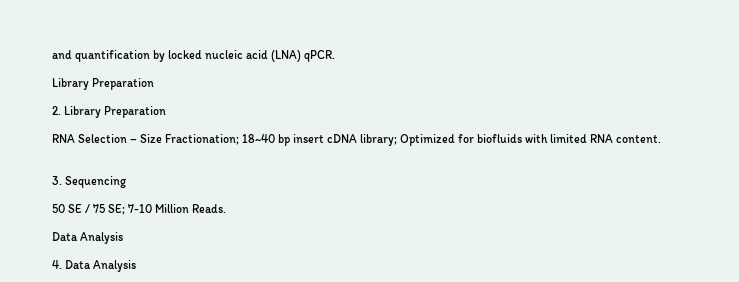and quantification by locked nucleic acid (LNA) qPCR.

Library Preparation

2. Library Preparation

RNA Selection – Size Fractionation; 18~40 bp insert cDNA library; Optimized for biofluids with limited RNA content.


3. Sequencing

50 SE / 75 SE; 7-10 Million Reads.

Data Analysis

4. Data Analysis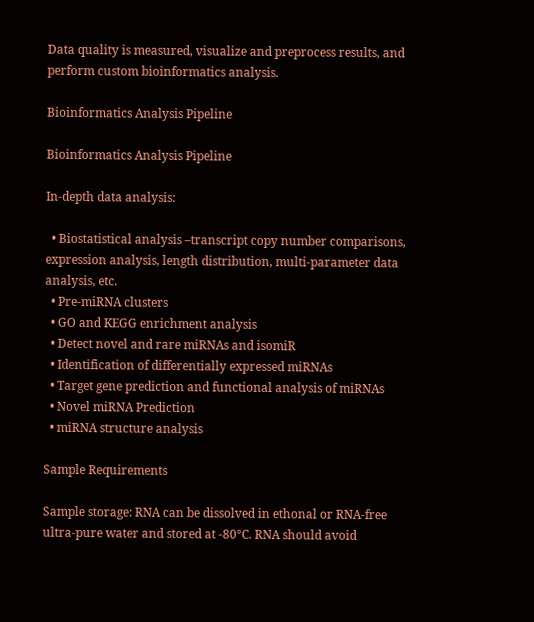Data quality is measured, visualize and preprocess results, and perform custom bioinformatics analysis.

Bioinformatics Analysis Pipeline

Bioinformatics Analysis Pipeline

In-depth data analysis:

  • Biostatistical analysis –transcript copy number comparisons, expression analysis, length distribution, multi-parameter data analysis, etc.
  • Pre-miRNA clusters
  • GO and KEGG enrichment analysis
  • Detect novel and rare miRNAs and isomiR
  • Identification of differentially expressed miRNAs
  • Target gene prediction and functional analysis of miRNAs
  • Novel miRNA Prediction
  • miRNA structure analysis

Sample Requirements

Sample storage: RNA can be dissolved in ethonal or RNA-free ultra-pure water and stored at -80°C. RNA should avoid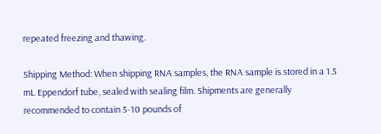repeated freezing and thawing.

Shipping Method: When shipping RNA samples, the RNA sample is stored in a 1.5 mL Eppendorf tube, sealed with sealing film. Shipments are generally recommended to contain 5-10 pounds of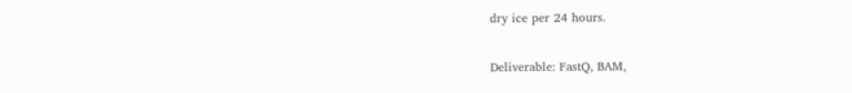dry ice per 24 hours.

Deliverable: FastQ, BAM,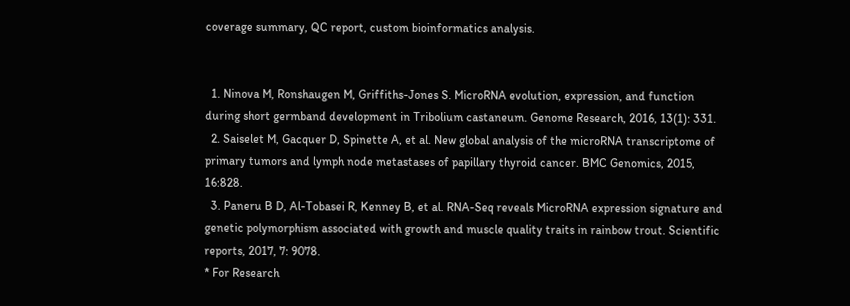coverage summary, QC report, custom bioinformatics analysis.


  1. Ninova M, Ronshaugen M, Griffiths-Jones S. MicroRNA evolution, expression, and function during short germband development in Tribolium castaneum. Genome Research, 2016, 13(1): 331.
  2. Saiselet M, Gacquer D, Spinette A, et al. New global analysis of the microRNA transcriptome of primary tumors and lymph node metastases of papillary thyroid cancer. BMC Genomics, 2015, 16:828.
  3. Paneru B D, Al-Tobasei R, Kenney B, et al. RNA-Seq reveals MicroRNA expression signature and genetic polymorphism associated with growth and muscle quality traits in rainbow trout. Scientific reports, 2017, 7: 9078.
* For Research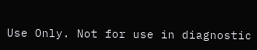Use Only. Not for use in diagnostic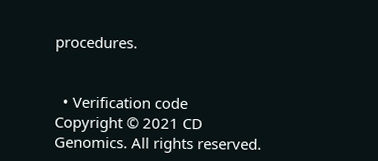procedures.


  • Verification code
Copyright © 2021 CD Genomics. All rights reserved.